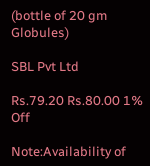(bottle of 20 gm Globules)

SBL Pvt Ltd

Rs.79.20 Rs.80.00 1% Off

Note:Availability of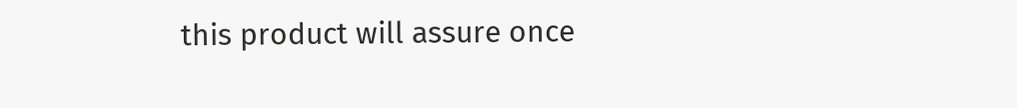this product will assure once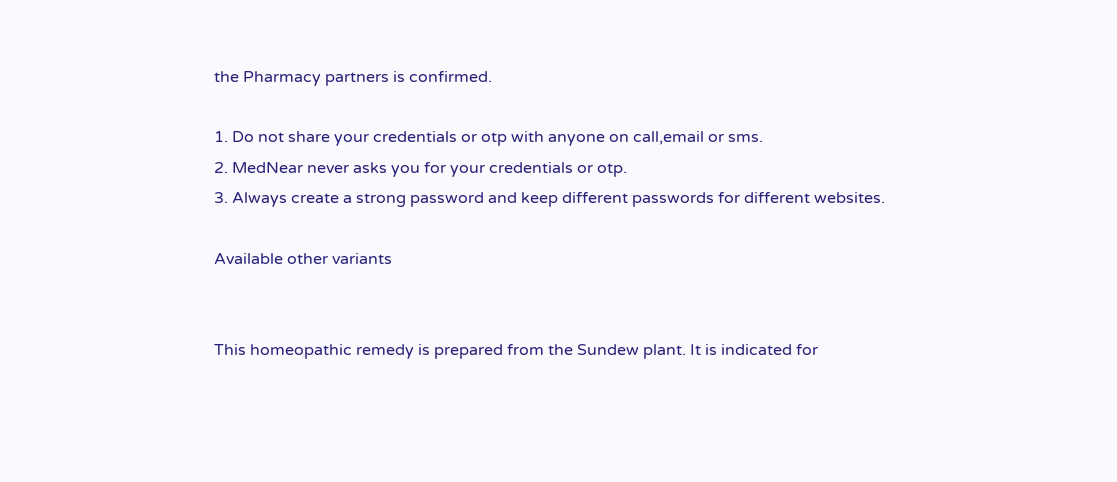the Pharmacy partners is confirmed.

1. Do not share your credentials or otp with anyone on call,email or sms.
2. MedNear never asks you for your credentials or otp.
3. Always create a strong password and keep different passwords for different websites.

Available other variants


This homeopathic remedy is prepared from the Sundew plant. It is indicated for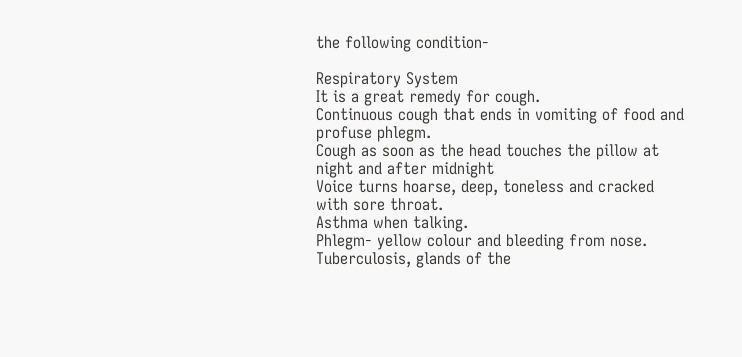the following condition-

Respiratory System
It is a great remedy for cough.
Continuous cough that ends in vomiting of food and profuse phlegm.
Cough as soon as the head touches the pillow at night and after midnight
Voice turns hoarse, deep, toneless and cracked with sore throat.
Asthma when talking.
Phlegm- yellow colour and bleeding from nose.
Tuberculosis, glands of the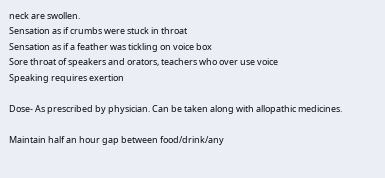neck are swollen.
Sensation as if crumbs were stuck in throat
Sensation as if a feather was tickling on voice box
Sore throat of speakers and orators, teachers who over use voice
Speaking requires exertion

Dose- As prescribed by physician. Can be taken along with allopathic medicines.

Maintain half an hour gap between food/drink/any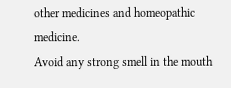other medicines and homeopathic medicine.
Avoid any strong smell in the mouth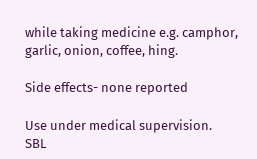while taking medicine e.g. camphor, garlic, onion, coffee, hing.

Side effects- none reported

Use under medical supervision.
SBL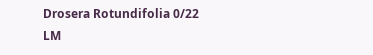Drosera Rotundifolia 0/22 LM